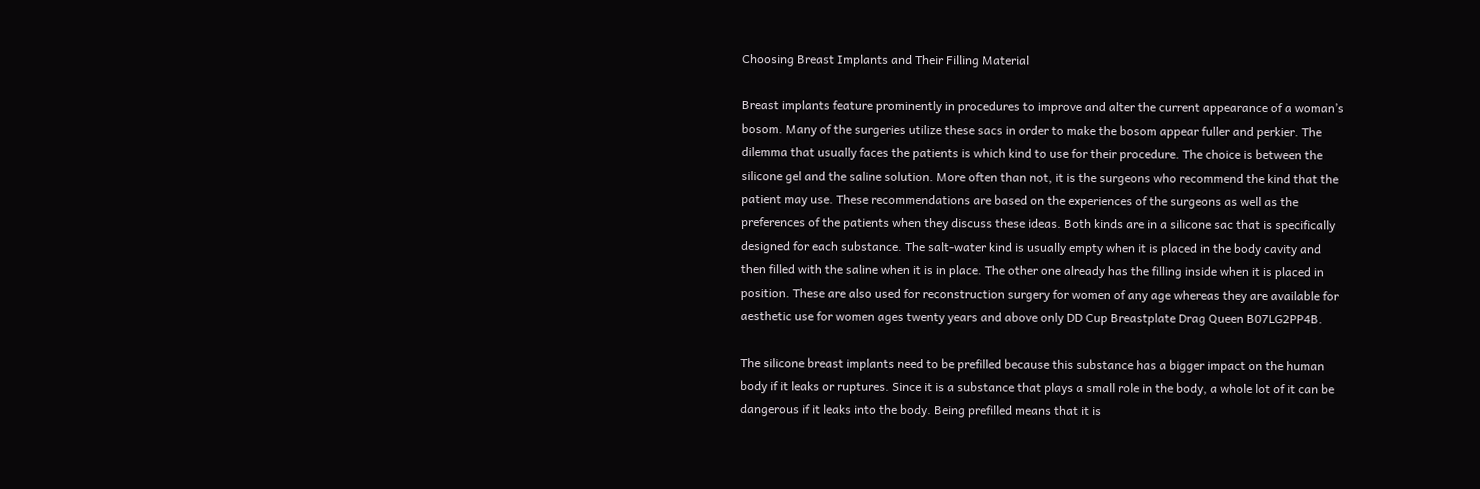Choosing Breast Implants and Their Filling Material

Breast implants feature prominently in procedures to improve and alter the current appearance of a woman’s bosom. Many of the surgeries utilize these sacs in order to make the bosom appear fuller and perkier. The dilemma that usually faces the patients is which kind to use for their procedure. The choice is between the silicone gel and the saline solution. More often than not, it is the surgeons who recommend the kind that the patient may use. These recommendations are based on the experiences of the surgeons as well as the preferences of the patients when they discuss these ideas. Both kinds are in a silicone sac that is specifically designed for each substance. The salt-water kind is usually empty when it is placed in the body cavity and then filled with the saline when it is in place. The other one already has the filling inside when it is placed in position. These are also used for reconstruction surgery for women of any age whereas they are available for aesthetic use for women ages twenty years and above only DD Cup Breastplate Drag Queen B07LG2PP4B.

The silicone breast implants need to be prefilled because this substance has a bigger impact on the human body if it leaks or ruptures. Since it is a substance that plays a small role in the body, a whole lot of it can be dangerous if it leaks into the body. Being prefilled means that it is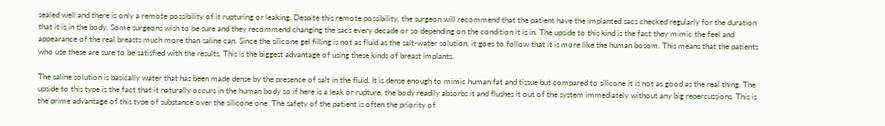sealed well and there is only a remote possibility of it rupturing or leaking. Despite this remote possibility, the surgeon will recommend that the patient have the implanted sacs checked regularly for the duration that it is in the body. Some surgeons wish to be sure and they recommend changing the sacs every decade or so depending on the condition it is in. The upside to this kind is the fact they mimic the feel and appearance of the real breasts much more than saline can. Since the silicone gel filling is not as fluid as the salt-water solution, it goes to follow that it is more like the human bosom. This means that the patients who use these are sure to be satisfied with the results. This is the biggest advantage of using these kinds of breast implants.

The saline solution is basically water that has been made dense by the presence of salt in the fluid. It is dense enough to mimic human fat and tissue but compared to silicone it is not as good as the real thing. The upside to this type is the fact that it naturally occurs in the human body so if here is a leak or rupture, the body readily absorbs it and flushes it out of the system immediately without any big repercussions. This is the prime advantage of this type of substance over the silicone one. The safety of the patient is often the priority of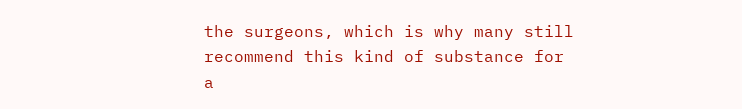the surgeons, which is why many still recommend this kind of substance for a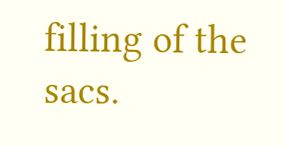filling of the sacs.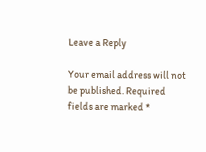Leave a Reply

Your email address will not be published. Required fields are marked *